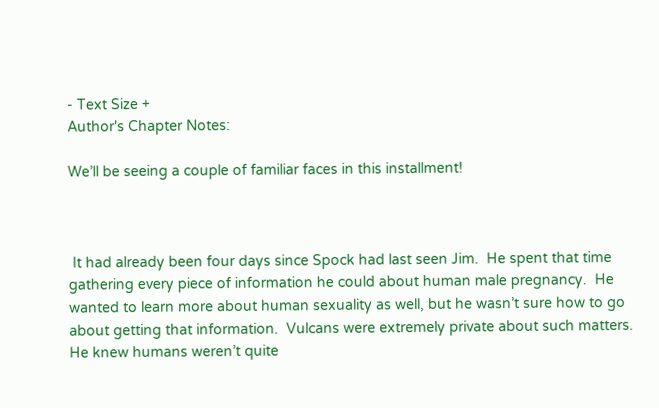- Text Size +
Author's Chapter Notes:

We’ll be seeing a couple of familiar faces in this installment!



 It had already been four days since Spock had last seen Jim.  He spent that time gathering every piece of information he could about human male pregnancy.  He wanted to learn more about human sexuality as well, but he wasn’t sure how to go about getting that information.  Vulcans were extremely private about such matters.  He knew humans weren’t quite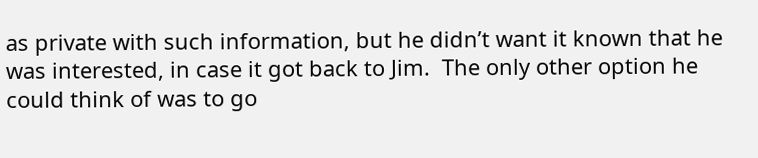as private with such information, but he didn’t want it known that he was interested, in case it got back to Jim.  The only other option he could think of was to go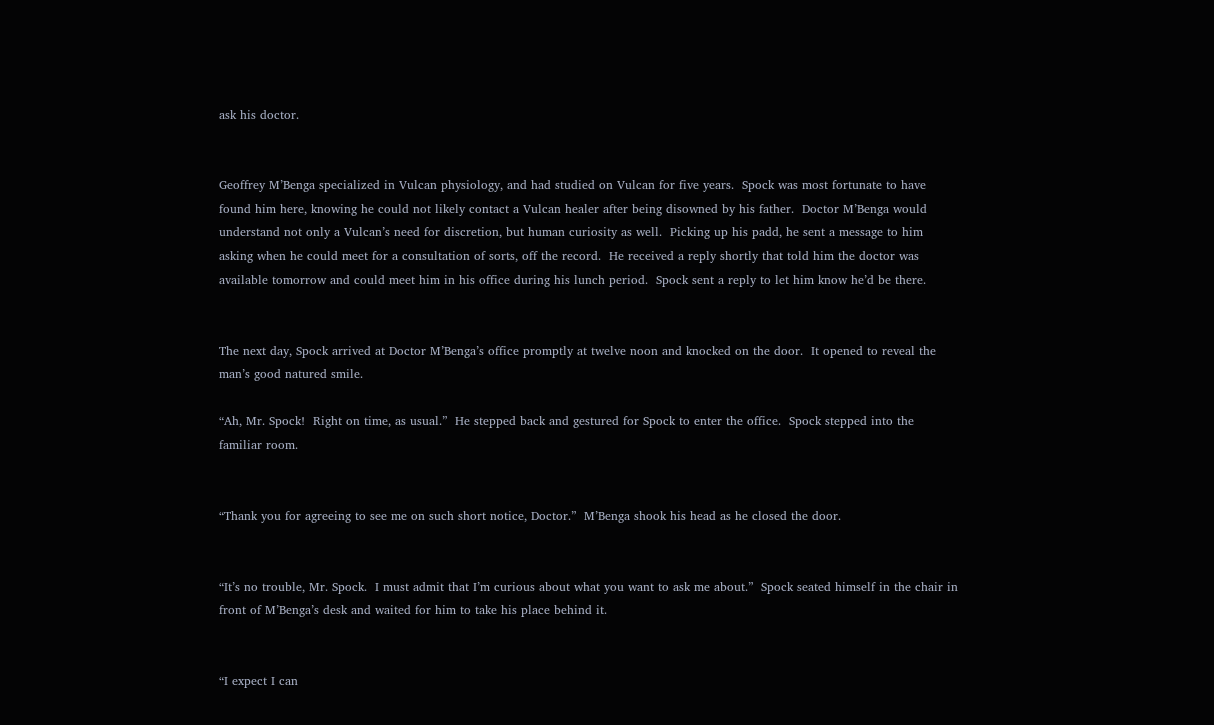ask his doctor.


Geoffrey M’Benga specialized in Vulcan physiology, and had studied on Vulcan for five years.  Spock was most fortunate to have found him here, knowing he could not likely contact a Vulcan healer after being disowned by his father.  Doctor M’Benga would understand not only a Vulcan’s need for discretion, but human curiosity as well.  Picking up his padd, he sent a message to him asking when he could meet for a consultation of sorts, off the record.  He received a reply shortly that told him the doctor was available tomorrow and could meet him in his office during his lunch period.  Spock sent a reply to let him know he’d be there.


The next day, Spock arrived at Doctor M’Benga’s office promptly at twelve noon and knocked on the door.  It opened to reveal the man’s good natured smile.

“Ah, Mr. Spock!  Right on time, as usual.”  He stepped back and gestured for Spock to enter the office.  Spock stepped into the familiar room.


“Thank you for agreeing to see me on such short notice, Doctor.”  M’Benga shook his head as he closed the door.


“It’s no trouble, Mr. Spock.  I must admit that I’m curious about what you want to ask me about.”  Spock seated himself in the chair in front of M’Benga’s desk and waited for him to take his place behind it.


“I expect I can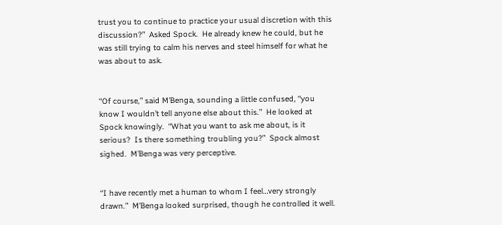trust you to continue to practice your usual discretion with this discussion?”  Asked Spock.  He already knew he could, but he was still trying to calm his nerves and steel himself for what he was about to ask.


“Of course,” said M’Benga, sounding a little confused, “you know I wouldn’t tell anyone else about this.”  He looked at Spock knowingly.  “What you want to ask me about, is it serious?  Is there something troubling you?”  Spock almost sighed.  M’Benga was very perceptive.


“I have recently met a human to whom I feel…very strongly drawn.”  M’Benga looked surprised, though he controlled it well.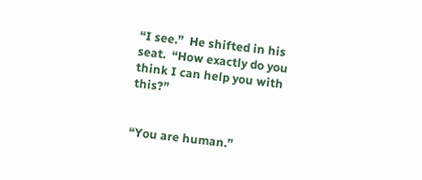“I see.”  He shifted in his seat.  “How exactly do you think I can help you with this?”


“You are human.”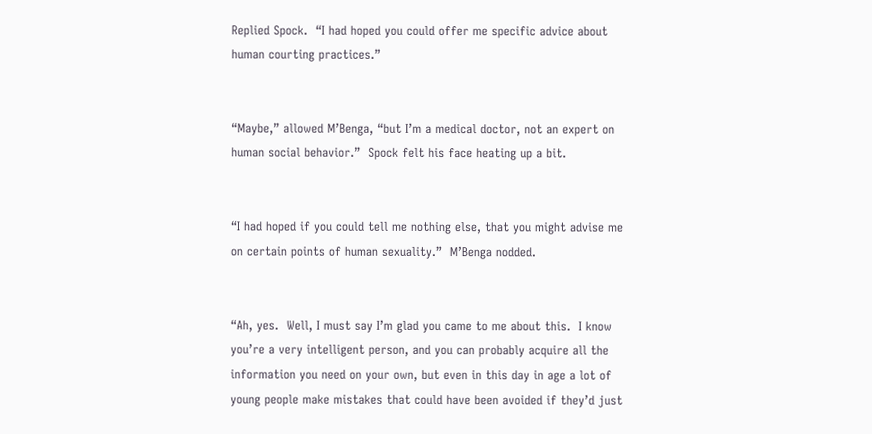Replied Spock.  “I had hoped you could offer me specific advice about human courting practices.”


“Maybe,” allowed M’Benga, “but I’m a medical doctor, not an expert on human social behavior.”  Spock felt his face heating up a bit.


“I had hoped if you could tell me nothing else, that you might advise me on certain points of human sexuality.”  M’Benga nodded.


“Ah, yes.  Well, I must say I’m glad you came to me about this.  I know you’re a very intelligent person, and you can probably acquire all the information you need on your own, but even in this day in age a lot of young people make mistakes that could have been avoided if they’d just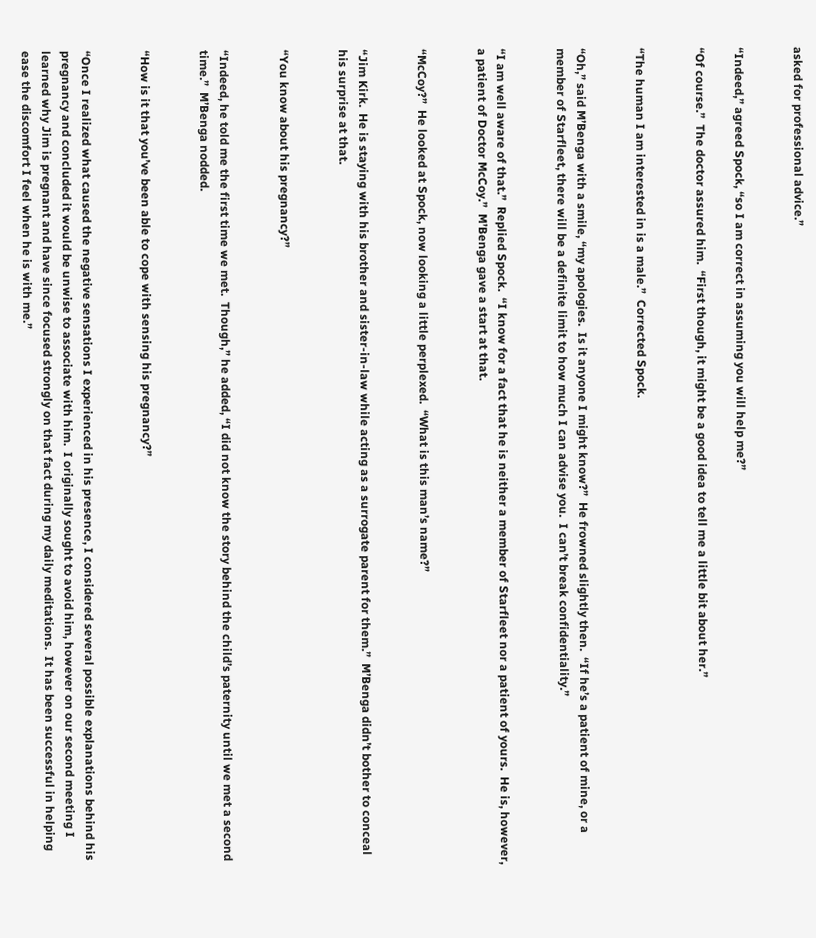asked for professional advice.”


“Indeed,” agreed Spock, “so I am correct in assuming you will help me?”

“Of course.”  The doctor assured him.  “First though, it might be a good idea to tell me a little bit about her.”


“The human I am interested in is a male.”  Corrected Spock.


“Oh,” said M’Benga with a smile, “my apologies.  Is it anyone I might know?”  He frowned slightly then.  “If he’s a patient of mine, or a member of Starfleet, there will be a definite limit to how much I can advise you.  I can’t break confidentiality.”


“I am well aware of that.”  Replied Spock.  “I know for a fact that he is neither a member of Starfleet nor a patient of yours.  He is, however, a patient of Doctor McCoy.”  M’Benga gave a start at that.


“McCoy?”  He looked at Spock, now looking a little perplexed.  “What is this man’s name?”


“Jim Kirk.  He is staying with his brother and sister-in-law while acting as a surrogate parent for them.”  M’Benga didn’t bother to conceal his surprise at that.


“You know about his pregnancy?”


“Indeed, he told me the first time we met.  Though,” he added, “I did not know the story behind the child’s paternity until we met a second time.”  M’Benga nodded.


“How is it that you’ve been able to cope with sensing his pregnancy?”


“Once I realized what caused the negative sensations I experienced in his presence, I considered several possible explanations behind his pregnancy and concluded it would be unwise to associate with him.  I originally sought to avoid him, however on our second meeting I learned why Jim is pregnant and have since focused strongly on that fact during my daily meditations.  It has been successful in helping ease the discomfort I feel when he is with me.”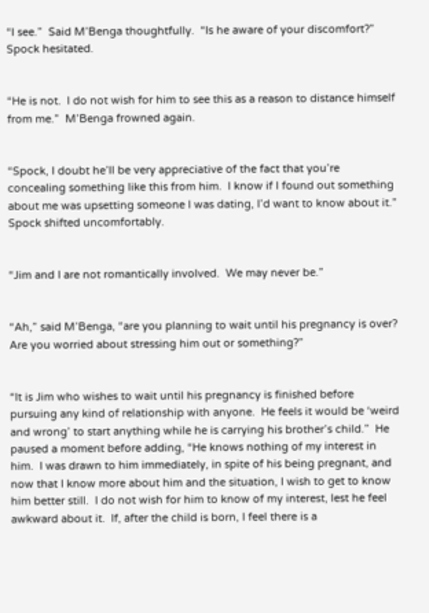“I see.”  Said M’Benga thoughtfully.  “Is he aware of your discomfort?”  Spock hesitated.


“He is not.  I do not wish for him to see this as a reason to distance himself from me.”  M’Benga frowned again.


“Spock, I doubt he’ll be very appreciative of the fact that you’re concealing something like this from him.  I know if I found out something about me was upsetting someone I was dating, I’d want to know about it.”  Spock shifted uncomfortably.


“Jim and I are not romantically involved.  We may never be.”


“Ah,” said M’Benga, “are you planning to wait until his pregnancy is over?  Are you worried about stressing him out or something?”


“It is Jim who wishes to wait until his pregnancy is finished before pursuing any kind of relationship with anyone.  He feels it would be ‘weird and wrong’ to start anything while he is carrying his brother’s child.”  He paused a moment before adding, “He knows nothing of my interest in him.  I was drawn to him immediately, in spite of his being pregnant, and now that I know more about him and the situation, I wish to get to know him better still.  I do not wish for him to know of my interest, lest he feel awkward about it.  If, after the child is born, I feel there is a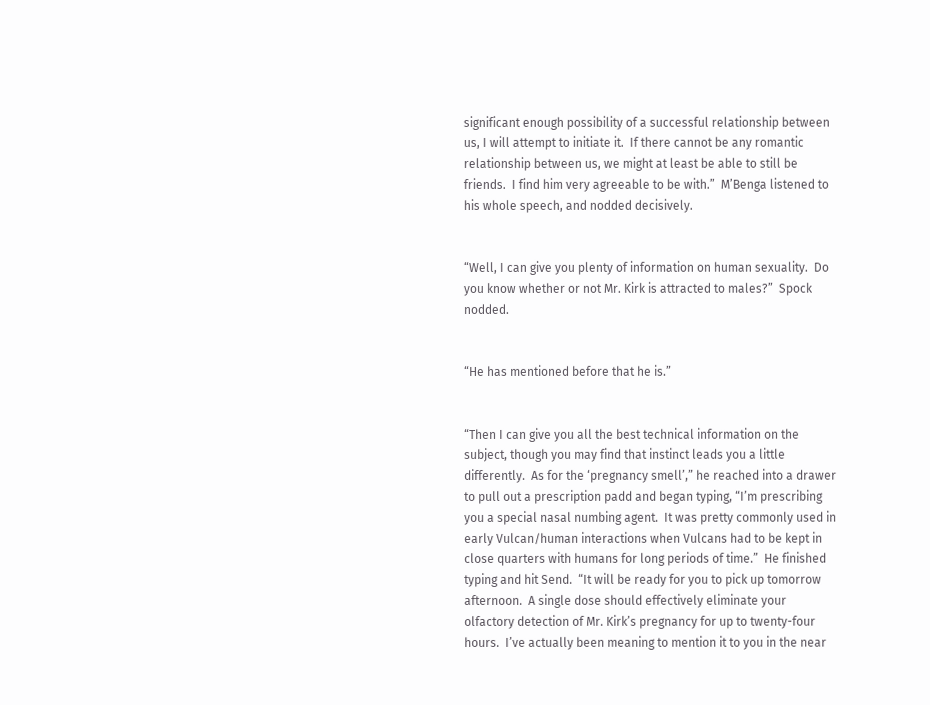significant enough possibility of a successful relationship between us, I will attempt to initiate it.  If there cannot be any romantic relationship between us, we might at least be able to still be friends.  I find him very agreeable to be with.”  M’Benga listened to his whole speech, and nodded decisively.


“Well, I can give you plenty of information on human sexuality.  Do you know whether or not Mr. Kirk is attracted to males?”  Spock nodded.


“He has mentioned before that he is.”


“Then I can give you all the best technical information on the subject, though you may find that instinct leads you a little differently.  As for the ‘pregnancy smell’,” he reached into a drawer to pull out a prescription padd and began typing, “I’m prescribing you a special nasal numbing agent.  It was pretty commonly used in early Vulcan/human interactions when Vulcans had to be kept in close quarters with humans for long periods of time.”  He finished typing and hit Send.  “It will be ready for you to pick up tomorrow afternoon.  A single dose should effectively eliminate your olfactory detection of Mr. Kirk’s pregnancy for up to twenty-four hours.  I’ve actually been meaning to mention it to you in the near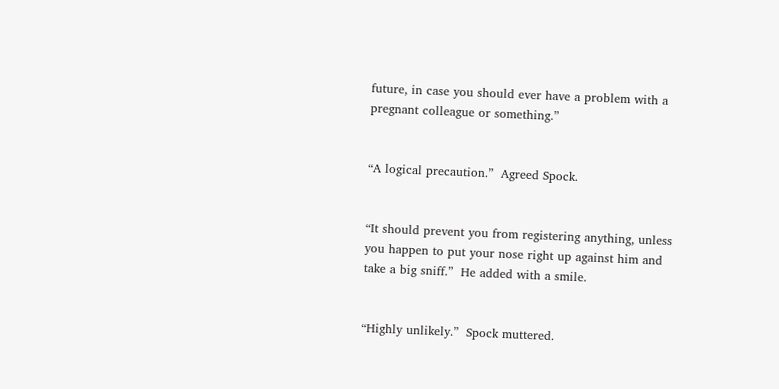future, in case you should ever have a problem with a pregnant colleague or something.”


“A logical precaution.”  Agreed Spock.


“It should prevent you from registering anything, unless you happen to put your nose right up against him and take a big sniff.”  He added with a smile.


“Highly unlikely.”  Spock muttered.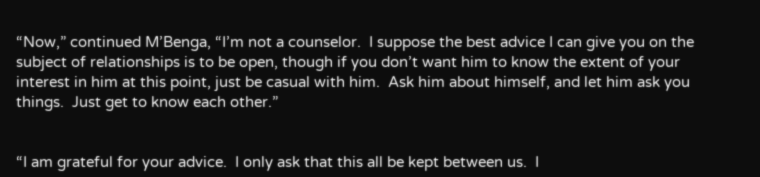“Now,” continued M’Benga, “I’m not a counselor.  I suppose the best advice I can give you on the subject of relationships is to be open, though if you don’t want him to know the extent of your interest in him at this point, just be casual with him.  Ask him about himself, and let him ask you things.  Just get to know each other.”


“I am grateful for your advice.  I only ask that this all be kept between us.  I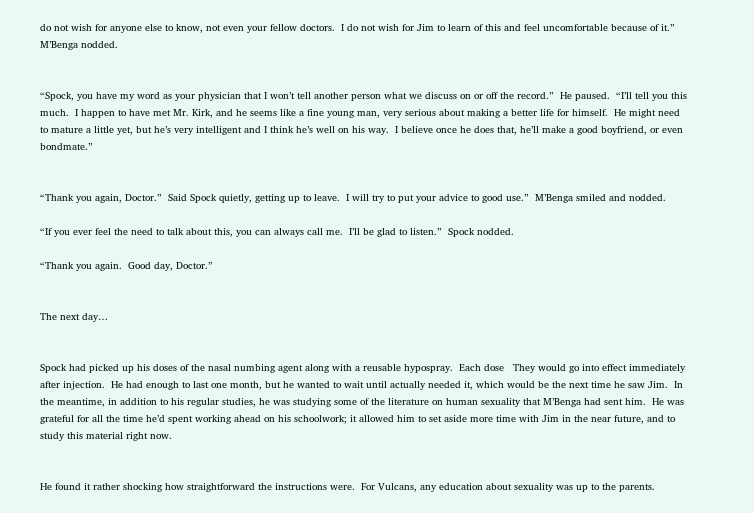do not wish for anyone else to know, not even your fellow doctors.  I do not wish for Jim to learn of this and feel uncomfortable because of it.”  M’Benga nodded.


“Spock, you have my word as your physician that I won’t tell another person what we discuss on or off the record.”  He paused.  “I’ll tell you this much.  I happen to have met Mr. Kirk, and he seems like a fine young man, very serious about making a better life for himself.  He might need to mature a little yet, but he’s very intelligent and I think he’s well on his way.  I believe once he does that, he’ll make a good boyfriend, or even bondmate.”


“Thank you again, Doctor.”  Said Spock quietly, getting up to leave.  I will try to put your advice to good use.”  M’Benga smiled and nodded.

“If you ever feel the need to talk about this, you can always call me.  I’ll be glad to listen.”  Spock nodded.

“Thank you again.  Good day, Doctor.”


The next day…


Spock had picked up his doses of the nasal numbing agent along with a reusable hypospray.  Each dose   They would go into effect immediately after injection.  He had enough to last one month, but he wanted to wait until actually needed it, which would be the next time he saw Jim.  In the meantime, in addition to his regular studies, he was studying some of the literature on human sexuality that M’Benga had sent him.  He was grateful for all the time he’d spent working ahead on his schoolwork; it allowed him to set aside more time with Jim in the near future, and to study this material right now.


He found it rather shocking how straightforward the instructions were.  For Vulcans, any education about sexuality was up to the parents.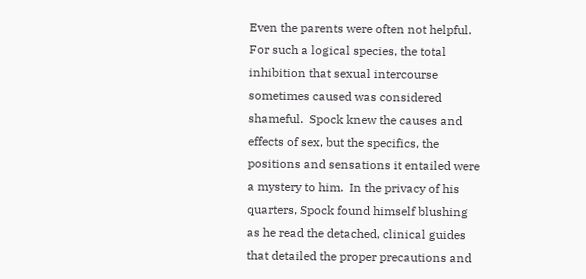Even the parents were often not helpful.  For such a logical species, the total inhibition that sexual intercourse sometimes caused was considered shameful.  Spock knew the causes and effects of sex, but the specifics, the positions and sensations it entailed were a mystery to him.  In the privacy of his quarters, Spock found himself blushing as he read the detached, clinical guides that detailed the proper precautions and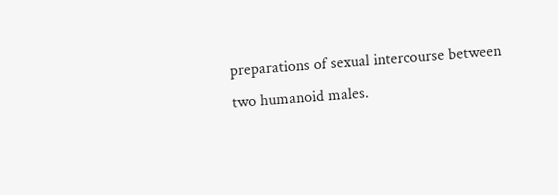preparations of sexual intercourse between two humanoid males.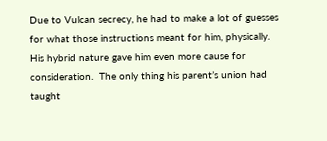Due to Vulcan secrecy, he had to make a lot of guesses for what those instructions meant for him, physically.  His hybrid nature gave him even more cause for consideration.  The only thing his parent’s union had taught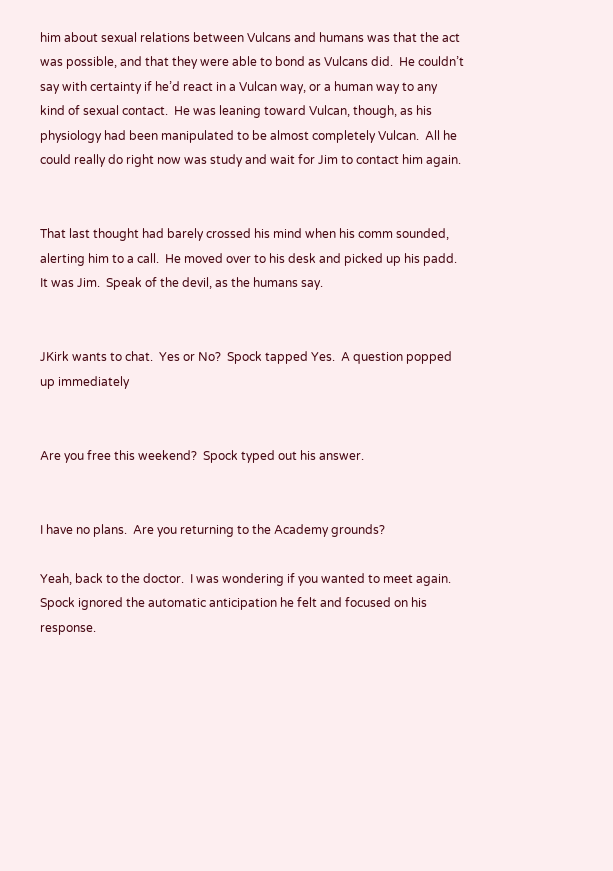him about sexual relations between Vulcans and humans was that the act was possible, and that they were able to bond as Vulcans did.  He couldn’t say with certainty if he’d react in a Vulcan way, or a human way to any kind of sexual contact.  He was leaning toward Vulcan, though, as his physiology had been manipulated to be almost completely Vulcan.  All he could really do right now was study and wait for Jim to contact him again.


That last thought had barely crossed his mind when his comm sounded, alerting him to a call.  He moved over to his desk and picked up his padd.  It was Jim.  Speak of the devil, as the humans say.


JKirk wants to chat.  Yes or No?  Spock tapped Yes.  A question popped up immediately


Are you free this weekend?  Spock typed out his answer.


I have no plans.  Are you returning to the Academy grounds?

Yeah, back to the doctor.  I was wondering if you wanted to meet again.  Spock ignored the automatic anticipation he felt and focused on his response.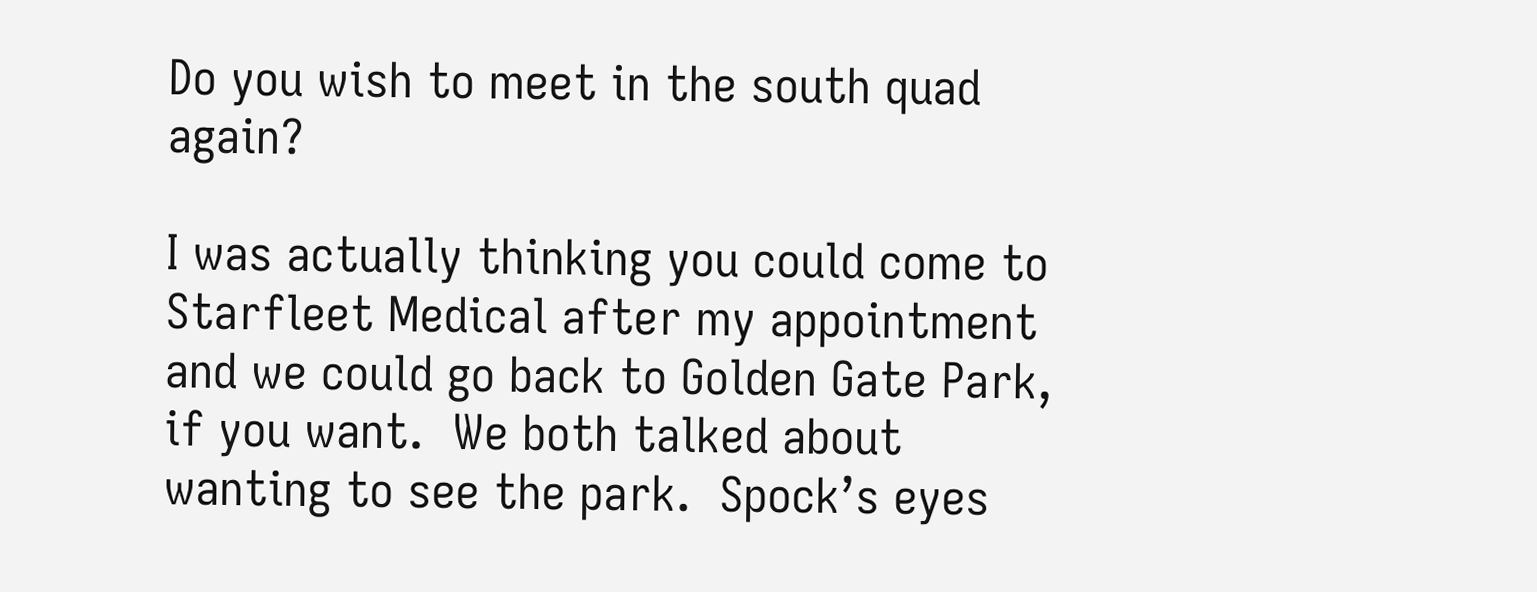Do you wish to meet in the south quad again?

I was actually thinking you could come to Starfleet Medical after my appointment and we could go back to Golden Gate Park, if you want.  We both talked about wanting to see the park.  Spock’s eyes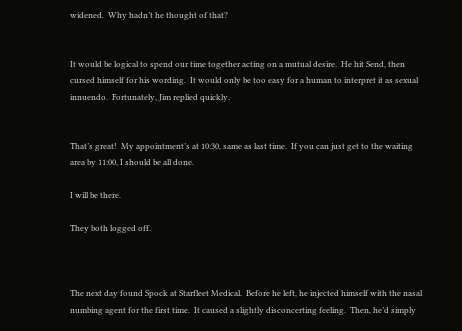widened.  Why hadn’t he thought of that?


It would be logical to spend our time together acting on a mutual desire.  He hit Send, then cursed himself for his wording.  It would only be too easy for a human to interpret it as sexual innuendo.  Fortunately, Jim replied quickly.


That’s great!  My appointment’s at 10:30, same as last time.  If you can just get to the waiting area by 11:00, I should be all done.

I will be there.

They both logged off.



The next day found Spock at Starfleet Medical.  Before he left, he injected himself with the nasal numbing agent for the first time.  It caused a slightly disconcerting feeling.  Then, he’d simply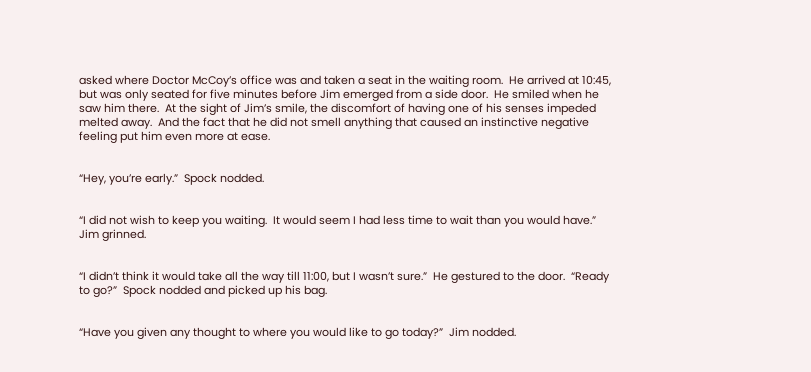asked where Doctor McCoy’s office was and taken a seat in the waiting room.  He arrived at 10:45, but was only seated for five minutes before Jim emerged from a side door.  He smiled when he saw him there.  At the sight of Jim’s smile, the discomfort of having one of his senses impeded melted away.  And the fact that he did not smell anything that caused an instinctive negative feeling put him even more at ease.


“Hey, you’re early.”  Spock nodded.


“I did not wish to keep you waiting.  It would seem I had less time to wait than you would have.”  Jim grinned.


“I didn’t think it would take all the way till 11:00, but I wasn’t sure.”  He gestured to the door.  “Ready to go?”  Spock nodded and picked up his bag.


“Have you given any thought to where you would like to go today?”  Jim nodded.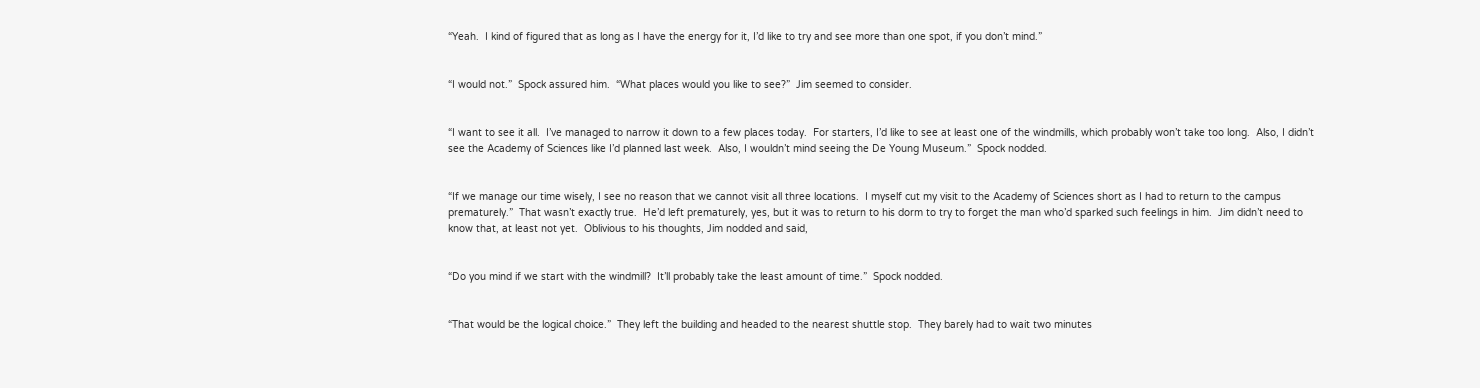“Yeah.  I kind of figured that as long as I have the energy for it, I’d like to try and see more than one spot, if you don’t mind.”


“I would not.”  Spock assured him.  “What places would you like to see?”  Jim seemed to consider.


“I want to see it all.  I’ve managed to narrow it down to a few places today.  For starters, I’d like to see at least one of the windmills, which probably won’t take too long.  Also, I didn’t see the Academy of Sciences like I’d planned last week.  Also, I wouldn’t mind seeing the De Young Museum.”  Spock nodded.


“If we manage our time wisely, I see no reason that we cannot visit all three locations.  I myself cut my visit to the Academy of Sciences short as I had to return to the campus prematurely.”  That wasn’t exactly true.  He’d left prematurely, yes, but it was to return to his dorm to try to forget the man who’d sparked such feelings in him.  Jim didn’t need to know that, at least not yet.  Oblivious to his thoughts, Jim nodded and said,


“Do you mind if we start with the windmill?  It’ll probably take the least amount of time.”  Spock nodded.


“That would be the logical choice.”  They left the building and headed to the nearest shuttle stop.  They barely had to wait two minutes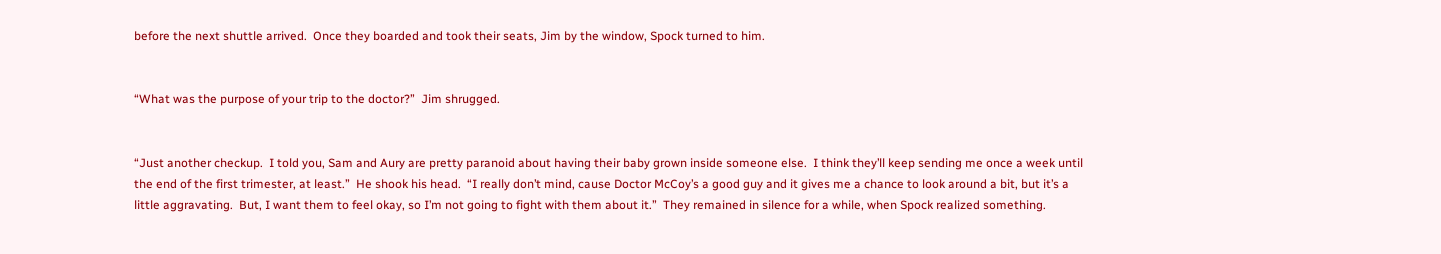before the next shuttle arrived.  Once they boarded and took their seats, Jim by the window, Spock turned to him.


“What was the purpose of your trip to the doctor?”  Jim shrugged.


“Just another checkup.  I told you, Sam and Aury are pretty paranoid about having their baby grown inside someone else.  I think they’ll keep sending me once a week until the end of the first trimester, at least.”  He shook his head.  “I really don’t mind, cause Doctor McCoy’s a good guy and it gives me a chance to look around a bit, but it’s a little aggravating.  But, I want them to feel okay, so I’m not going to fight with them about it.”  They remained in silence for a while, when Spock realized something.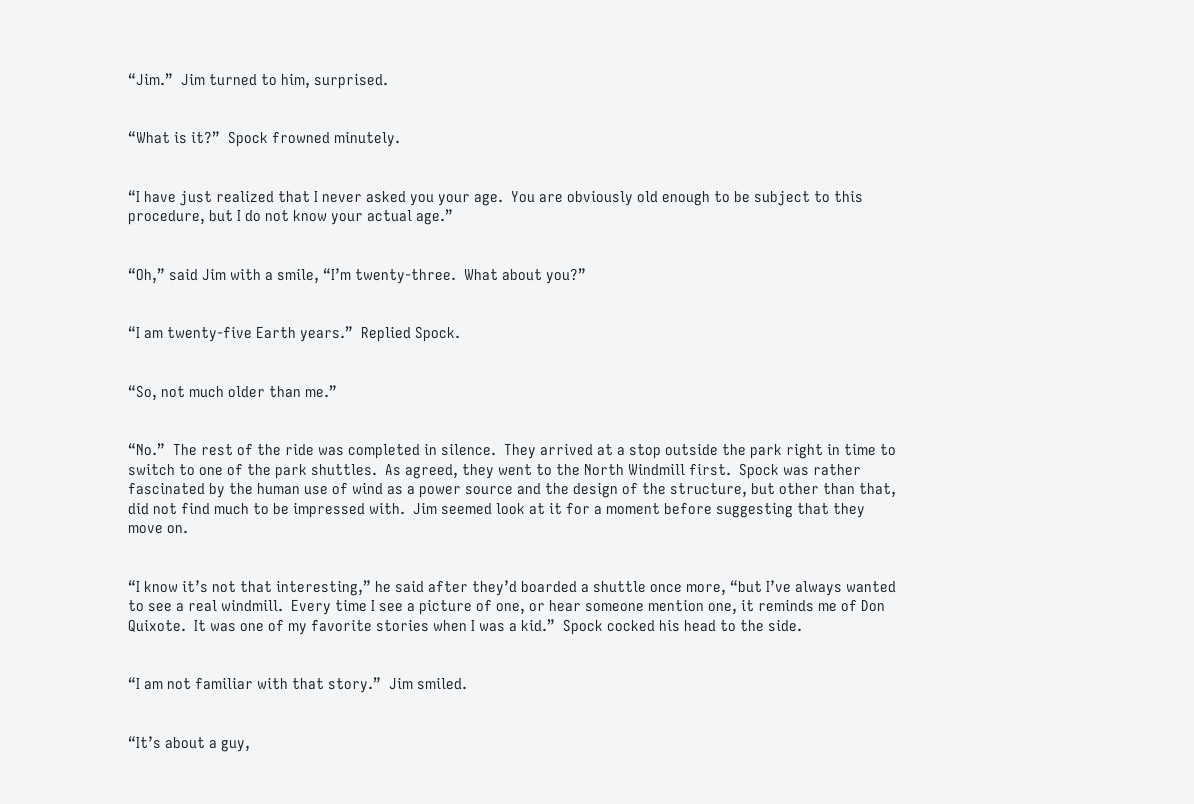“Jim.”  Jim turned to him, surprised.


“What is it?”  Spock frowned minutely.


“I have just realized that I never asked you your age.  You are obviously old enough to be subject to this procedure, but I do not know your actual age.”


“Oh,” said Jim with a smile, “I’m twenty-three.  What about you?”


“I am twenty-five Earth years.”  Replied Spock.


“So, not much older than me.”


“No.”  The rest of the ride was completed in silence.  They arrived at a stop outside the park right in time to switch to one of the park shuttles.  As agreed, they went to the North Windmill first.  Spock was rather fascinated by the human use of wind as a power source and the design of the structure, but other than that, did not find much to be impressed with.  Jim seemed look at it for a moment before suggesting that they move on.


“I know it’s not that interesting,” he said after they’d boarded a shuttle once more, “but I’ve always wanted to see a real windmill.  Every time I see a picture of one, or hear someone mention one, it reminds me of Don Quixote.  It was one of my favorite stories when I was a kid.”  Spock cocked his head to the side.


“I am not familiar with that story.”  Jim smiled.


“It’s about a guy,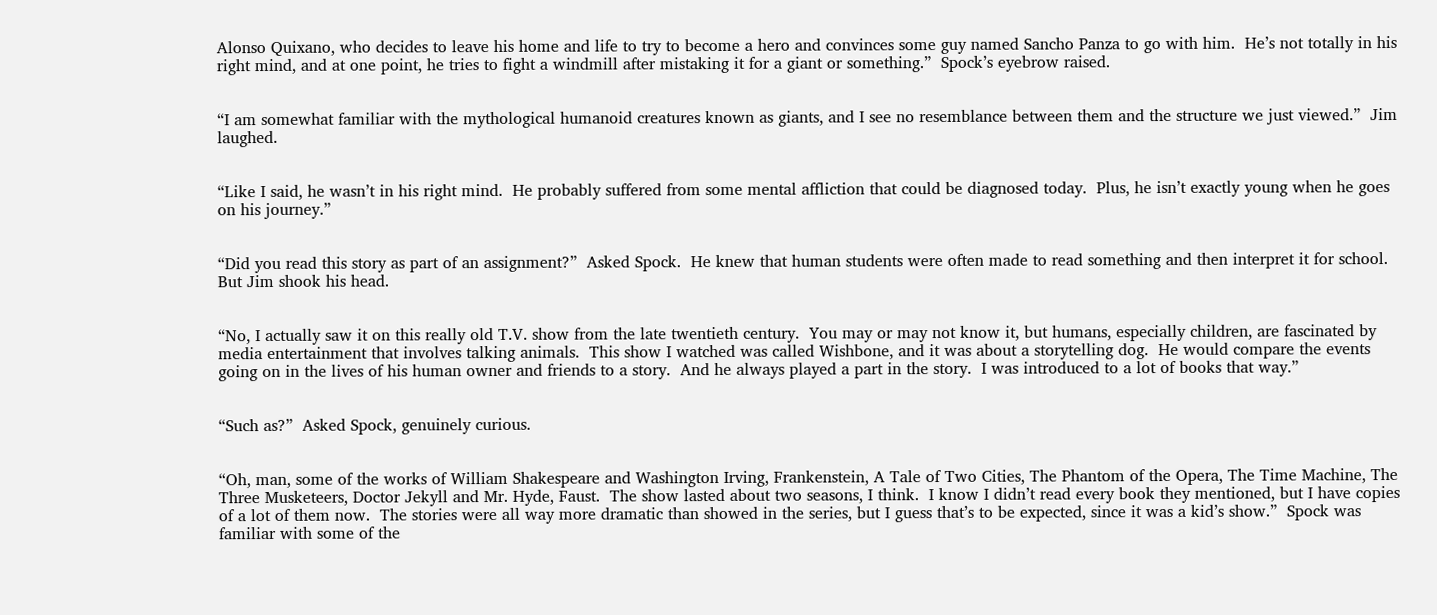Alonso Quixano, who decides to leave his home and life to try to become a hero and convinces some guy named Sancho Panza to go with him.  He’s not totally in his right mind, and at one point, he tries to fight a windmill after mistaking it for a giant or something.”  Spock’s eyebrow raised.


“I am somewhat familiar with the mythological humanoid creatures known as giants, and I see no resemblance between them and the structure we just viewed.”  Jim laughed.


“Like I said, he wasn’t in his right mind.  He probably suffered from some mental affliction that could be diagnosed today.  Plus, he isn’t exactly young when he goes on his journey.”


“Did you read this story as part of an assignment?”  Asked Spock.  He knew that human students were often made to read something and then interpret it for school.  But Jim shook his head.


“No, I actually saw it on this really old T.V. show from the late twentieth century.  You may or may not know it, but humans, especially children, are fascinated by media entertainment that involves talking animals.  This show I watched was called Wishbone, and it was about a storytelling dog.  He would compare the events going on in the lives of his human owner and friends to a story.  And he always played a part in the story.  I was introduced to a lot of books that way.”


“Such as?”  Asked Spock, genuinely curious.


“Oh, man, some of the works of William Shakespeare and Washington Irving, Frankenstein, A Tale of Two Cities, The Phantom of the Opera, The Time Machine, The Three Musketeers, Doctor Jekyll and Mr. Hyde, Faust.  The show lasted about two seasons, I think.  I know I didn’t read every book they mentioned, but I have copies of a lot of them now.  The stories were all way more dramatic than showed in the series, but I guess that’s to be expected, since it was a kid’s show.”  Spock was familiar with some of the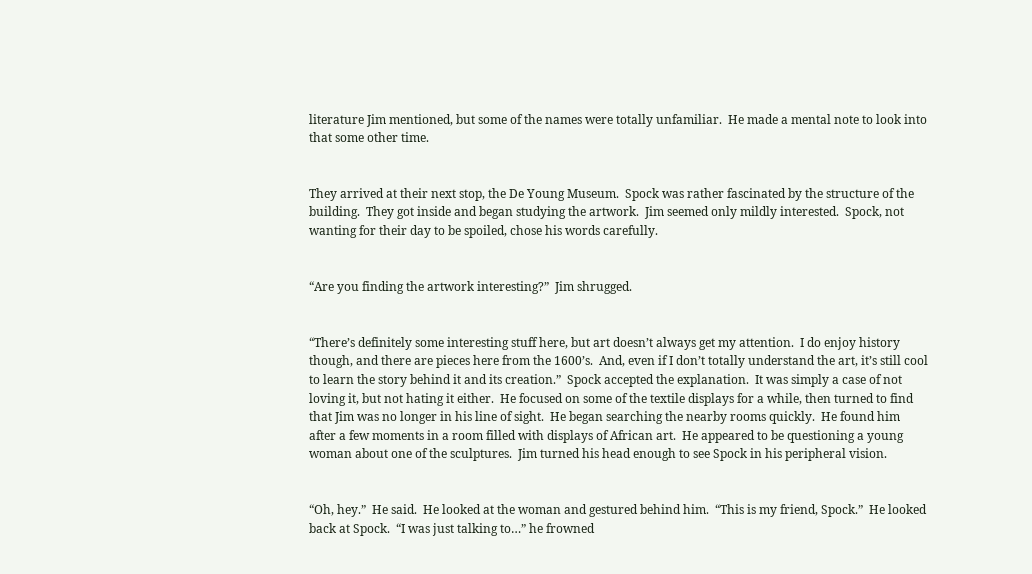literature Jim mentioned, but some of the names were totally unfamiliar.  He made a mental note to look into that some other time.


They arrived at their next stop, the De Young Museum.  Spock was rather fascinated by the structure of the building.  They got inside and began studying the artwork.  Jim seemed only mildly interested.  Spock, not wanting for their day to be spoiled, chose his words carefully.


“Are you finding the artwork interesting?”  Jim shrugged.


“There’s definitely some interesting stuff here, but art doesn’t always get my attention.  I do enjoy history though, and there are pieces here from the 1600’s.  And, even if I don’t totally understand the art, it’s still cool to learn the story behind it and its creation.”  Spock accepted the explanation.  It was simply a case of not loving it, but not hating it either.  He focused on some of the textile displays for a while, then turned to find that Jim was no longer in his line of sight.  He began searching the nearby rooms quickly.  He found him after a few moments in a room filled with displays of African art.  He appeared to be questioning a young woman about one of the sculptures.  Jim turned his head enough to see Spock in his peripheral vision.


“Oh, hey.”  He said.  He looked at the woman and gestured behind him.  “This is my friend, Spock.”  He looked back at Spock.  “I was just talking to…” he frowned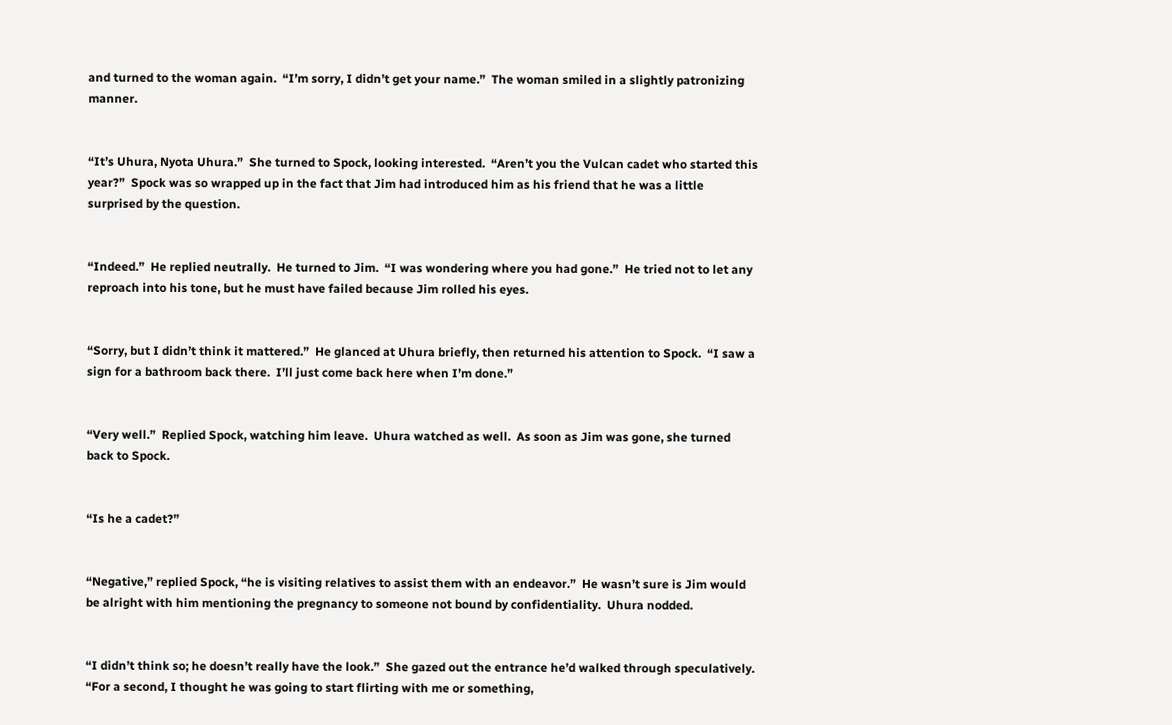and turned to the woman again.  “I’m sorry, I didn’t get your name.”  The woman smiled in a slightly patronizing manner.


“It’s Uhura, Nyota Uhura.”  She turned to Spock, looking interested.  “Aren’t you the Vulcan cadet who started this year?”  Spock was so wrapped up in the fact that Jim had introduced him as his friend that he was a little surprised by the question.


“Indeed.”  He replied neutrally.  He turned to Jim.  “I was wondering where you had gone.”  He tried not to let any reproach into his tone, but he must have failed because Jim rolled his eyes.


“Sorry, but I didn’t think it mattered.”  He glanced at Uhura briefly, then returned his attention to Spock.  “I saw a sign for a bathroom back there.  I’ll just come back here when I’m done.”


“Very well.”  Replied Spock, watching him leave.  Uhura watched as well.  As soon as Jim was gone, she turned back to Spock.


“Is he a cadet?”


“Negative,” replied Spock, “he is visiting relatives to assist them with an endeavor.”  He wasn’t sure is Jim would be alright with him mentioning the pregnancy to someone not bound by confidentiality.  Uhura nodded.


“I didn’t think so; he doesn’t really have the look.”  She gazed out the entrance he’d walked through speculatively.  “For a second, I thought he was going to start flirting with me or something,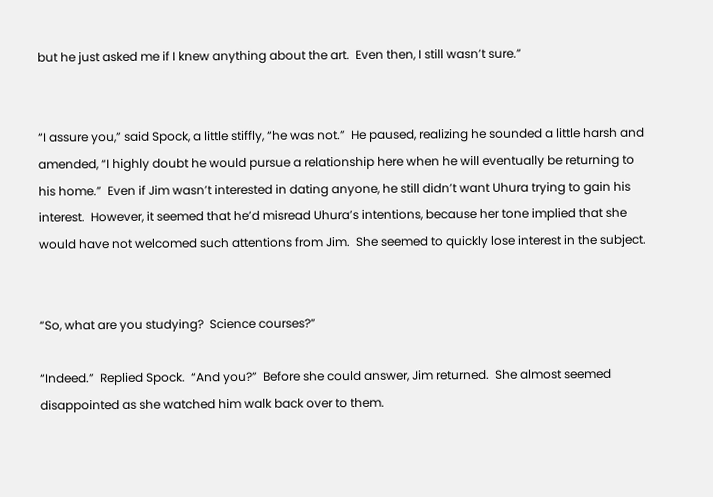but he just asked me if I knew anything about the art.  Even then, I still wasn’t sure.”


“I assure you,” said Spock, a little stiffly, “he was not.”  He paused, realizing he sounded a little harsh and amended, “I highly doubt he would pursue a relationship here when he will eventually be returning to his home.”  Even if Jim wasn’t interested in dating anyone, he still didn’t want Uhura trying to gain his interest.  However, it seemed that he’d misread Uhura’s intentions, because her tone implied that she would have not welcomed such attentions from Jim.  She seemed to quickly lose interest in the subject.


“So, what are you studying?  Science courses?”

“Indeed.”  Replied Spock.  “And you?”  Before she could answer, Jim returned.  She almost seemed disappointed as she watched him walk back over to them.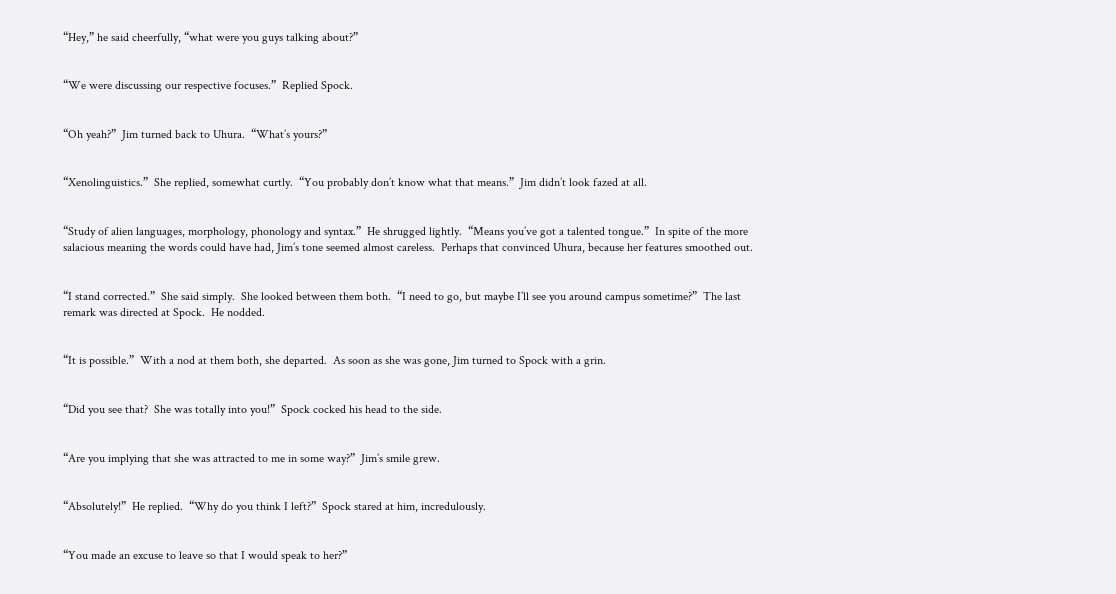“Hey,” he said cheerfully, “what were you guys talking about?”


“We were discussing our respective focuses.”  Replied Spock.


“Oh yeah?”  Jim turned back to Uhura.  “What’s yours?”


“Xenolinguistics.”  She replied, somewhat curtly.  “You probably don’t know what that means.”  Jim didn’t look fazed at all.


“Study of alien languages, morphology, phonology and syntax.”  He shrugged lightly.  “Means you’ve got a talented tongue.”  In spite of the more salacious meaning the words could have had, Jim’s tone seemed almost careless.  Perhaps that convinced Uhura, because her features smoothed out.


“I stand corrected.”  She said simply.  She looked between them both.  “I need to go, but maybe I’ll see you around campus sometime?”  The last remark was directed at Spock.  He nodded.


“It is possible.”  With a nod at them both, she departed.  As soon as she was gone, Jim turned to Spock with a grin.


“Did you see that?  She was totally into you!”  Spock cocked his head to the side.


“Are you implying that she was attracted to me in some way?”  Jim’s smile grew.


“Absolutely!”  He replied.  “Why do you think I left?”  Spock stared at him, incredulously.


“You made an excuse to leave so that I would speak to her?”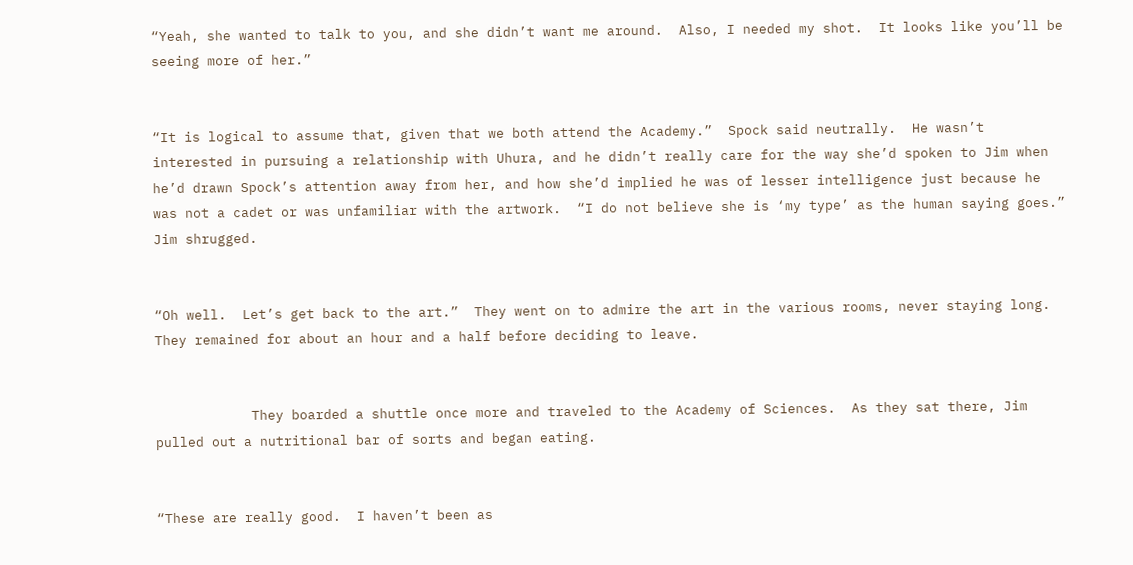“Yeah, she wanted to talk to you, and she didn’t want me around.  Also, I needed my shot.  It looks like you’ll be seeing more of her.”


“It is logical to assume that, given that we both attend the Academy.”  Spock said neutrally.  He wasn’t interested in pursuing a relationship with Uhura, and he didn’t really care for the way she’d spoken to Jim when he’d drawn Spock’s attention away from her, and how she’d implied he was of lesser intelligence just because he was not a cadet or was unfamiliar with the artwork.  “I do not believe she is ‘my type’ as the human saying goes.”  Jim shrugged.


“Oh well.  Let’s get back to the art.”  They went on to admire the art in the various rooms, never staying long.  They remained for about an hour and a half before deciding to leave.


            They boarded a shuttle once more and traveled to the Academy of Sciences.  As they sat there, Jim pulled out a nutritional bar of sorts and began eating.


“These are really good.  I haven’t been as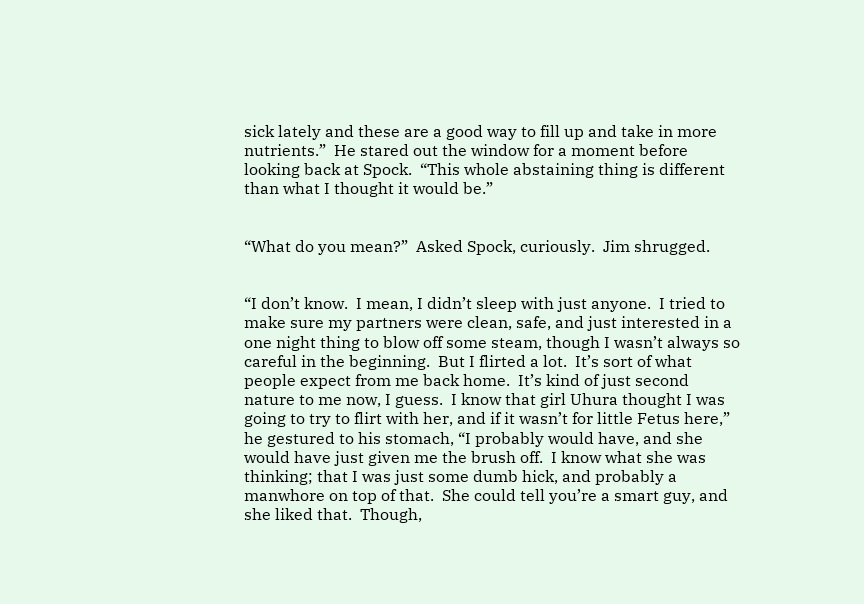sick lately and these are a good way to fill up and take in more nutrients.”  He stared out the window for a moment before looking back at Spock.  “This whole abstaining thing is different than what I thought it would be.”


“What do you mean?”  Asked Spock, curiously.  Jim shrugged.


“I don’t know.  I mean, I didn’t sleep with just anyone.  I tried to make sure my partners were clean, safe, and just interested in a one night thing to blow off some steam, though I wasn’t always so careful in the beginning.  But I flirted a lot.  It’s sort of what people expect from me back home.  It’s kind of just second nature to me now, I guess.  I know that girl Uhura thought I was going to try to flirt with her, and if it wasn’t for little Fetus here,” he gestured to his stomach, “I probably would have, and she would have just given me the brush off.  I know what she was thinking; that I was just some dumb hick, and probably a manwhore on top of that.  She could tell you’re a smart guy, and she liked that.  Though,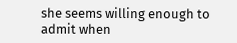she seems willing enough to admit when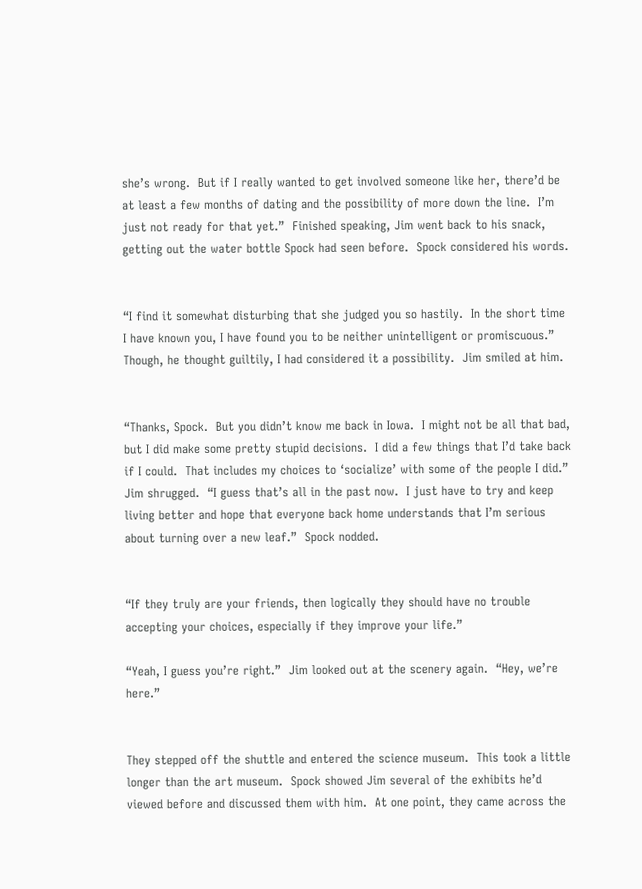she’s wrong.  But if I really wanted to get involved someone like her, there’d be at least a few months of dating and the possibility of more down the line.  I’m just not ready for that yet.”  Finished speaking, Jim went back to his snack, getting out the water bottle Spock had seen before.  Spock considered his words.


“I find it somewhat disturbing that she judged you so hastily.  In the short time I have known you, I have found you to be neither unintelligent or promiscuous.”  Though, he thought guiltily, I had considered it a possibility.  Jim smiled at him.


“Thanks, Spock.  But you didn’t know me back in Iowa.  I might not be all that bad, but I did make some pretty stupid decisions.  I did a few things that I’d take back if I could.  That includes my choices to ‘socialize’ with some of the people I did.”  Jim shrugged.  “I guess that’s all in the past now.  I just have to try and keep living better and hope that everyone back home understands that I’m serious about turning over a new leaf.”  Spock nodded.


“If they truly are your friends, then logically they should have no trouble accepting your choices, especially if they improve your life.”

“Yeah, I guess you’re right.”  Jim looked out at the scenery again.  “Hey, we’re here.”


They stepped off the shuttle and entered the science museum.  This took a little longer than the art museum.  Spock showed Jim several of the exhibits he’d viewed before and discussed them with him.  At one point, they came across the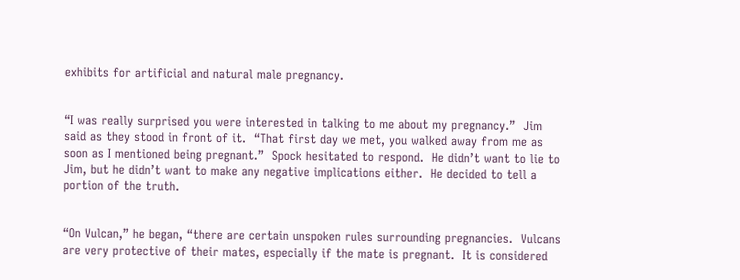exhibits for artificial and natural male pregnancy.


“I was really surprised you were interested in talking to me about my pregnancy.”  Jim said as they stood in front of it.  “That first day we met, you walked away from me as soon as I mentioned being pregnant.”  Spock hesitated to respond.  He didn’t want to lie to Jim, but he didn’t want to make any negative implications either.  He decided to tell a portion of the truth.


“On Vulcan,” he began, “there are certain unspoken rules surrounding pregnancies.  Vulcans are very protective of their mates, especially if the mate is pregnant.  It is considered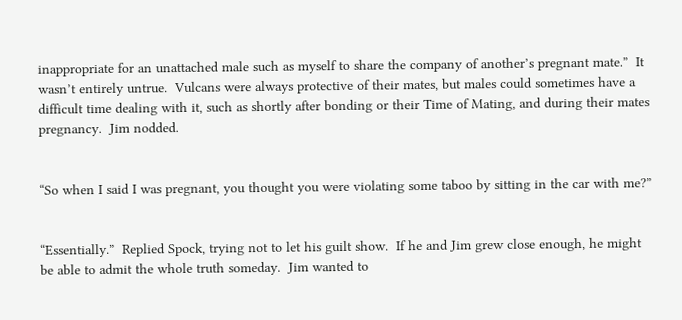inappropriate for an unattached male such as myself to share the company of another’s pregnant mate.”  It wasn’t entirely untrue.  Vulcans were always protective of their mates, but males could sometimes have a difficult time dealing with it, such as shortly after bonding or their Time of Mating, and during their mates pregnancy.  Jim nodded.


“So when I said I was pregnant, you thought you were violating some taboo by sitting in the car with me?”


“Essentially.”  Replied Spock, trying not to let his guilt show.  If he and Jim grew close enough, he might be able to admit the whole truth someday.  Jim wanted to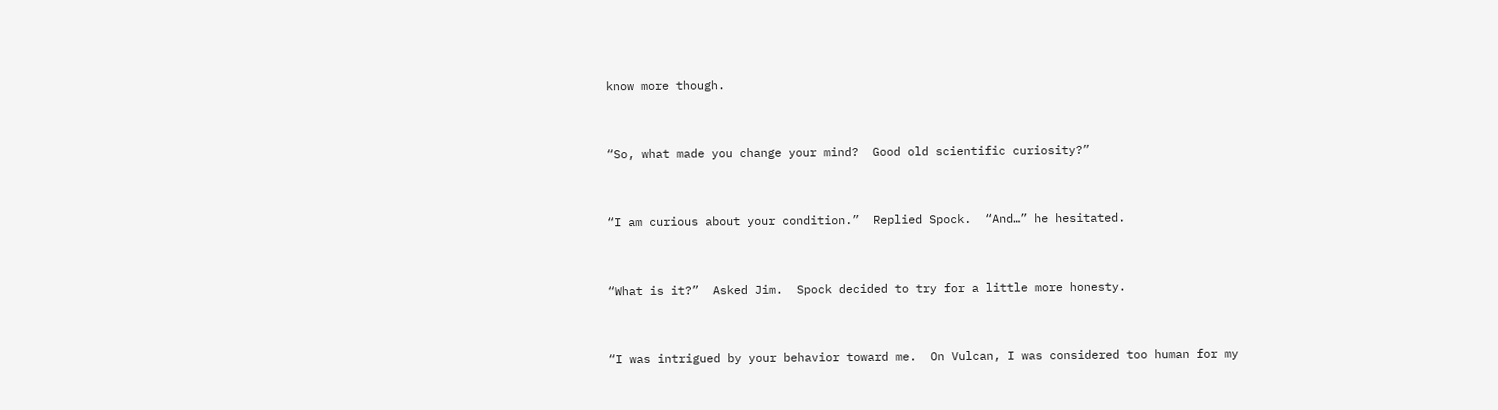know more though.


“So, what made you change your mind?  Good old scientific curiosity?”


“I am curious about your condition.”  Replied Spock.  “And…” he hesitated.


“What is it?”  Asked Jim.  Spock decided to try for a little more honesty.


“I was intrigued by your behavior toward me.  On Vulcan, I was considered too human for my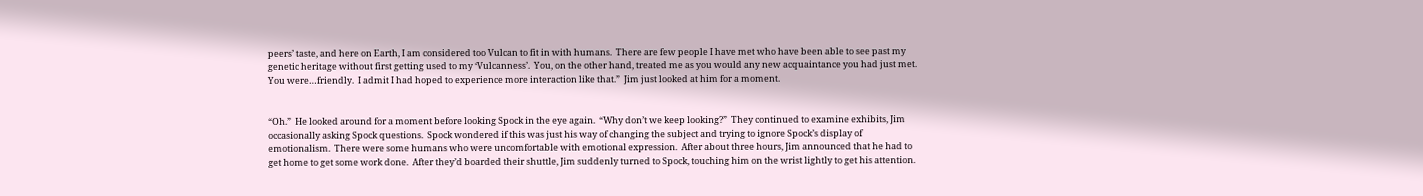peers’ taste, and here on Earth, I am considered too Vulcan to fit in with humans.  There are few people I have met who have been able to see past my genetic heritage without first getting used to my ‘Vulcanness’.  You, on the other hand, treated me as you would any new acquaintance you had just met.  You were…friendly.  I admit I had hoped to experience more interaction like that.”  Jim just looked at him for a moment.


“Oh.”  He looked around for a moment before looking Spock in the eye again.  “Why don’t we keep looking?”  They continued to examine exhibits, Jim occasionally asking Spock questions.  Spock wondered if this was just his way of changing the subject and trying to ignore Spock’s display of emotionalism.  There were some humans who were uncomfortable with emotional expression.  After about three hours, Jim announced that he had to get home to get some work done.  After they’d boarded their shuttle, Jim suddenly turned to Spock, touching him on the wrist lightly to get his attention.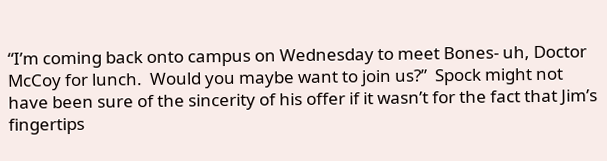“I’m coming back onto campus on Wednesday to meet Bones- uh, Doctor McCoy for lunch.  Would you maybe want to join us?”  Spock might not have been sure of the sincerity of his offer if it wasn’t for the fact that Jim’s fingertips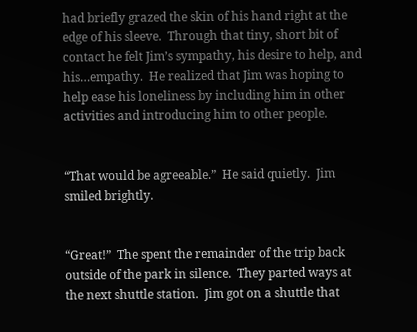had briefly grazed the skin of his hand right at the edge of his sleeve.  Through that tiny, short bit of contact he felt Jim’s sympathy, his desire to help, and his…empathy.  He realized that Jim was hoping to help ease his loneliness by including him in other activities and introducing him to other people.


“That would be agreeable.”  He said quietly.  Jim smiled brightly.


“Great!”  The spent the remainder of the trip back outside of the park in silence.  They parted ways at the next shuttle station.  Jim got on a shuttle that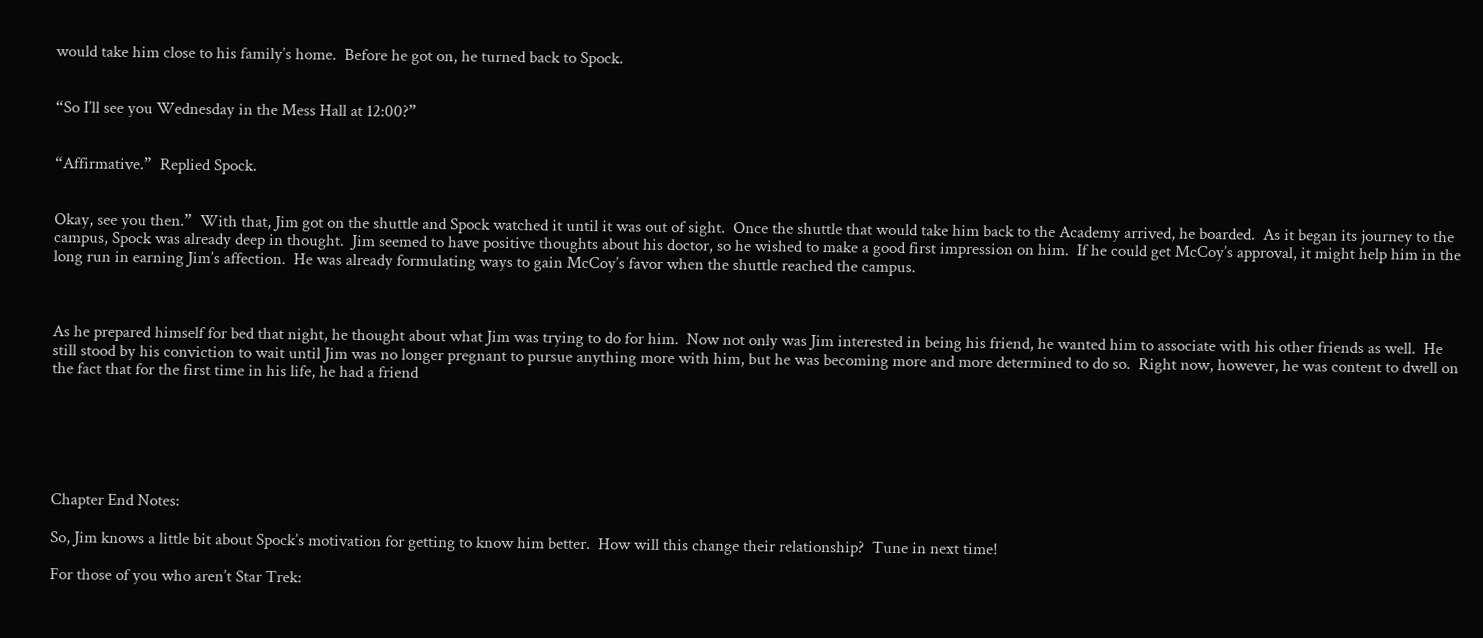would take him close to his family’s home.  Before he got on, he turned back to Spock.


“So I’ll see you Wednesday in the Mess Hall at 12:00?”


“Affirmative.”  Replied Spock.


Okay, see you then.”  With that, Jim got on the shuttle and Spock watched it until it was out of sight.  Once the shuttle that would take him back to the Academy arrived, he boarded.  As it began its journey to the campus, Spock was already deep in thought.  Jim seemed to have positive thoughts about his doctor, so he wished to make a good first impression on him.  If he could get McCoy’s approval, it might help him in the long run in earning Jim’s affection.  He was already formulating ways to gain McCoy’s favor when the shuttle reached the campus.



As he prepared himself for bed that night, he thought about what Jim was trying to do for him.  Now not only was Jim interested in being his friend, he wanted him to associate with his other friends as well.  He still stood by his conviction to wait until Jim was no longer pregnant to pursue anything more with him, but he was becoming more and more determined to do so.  Right now, however, he was content to dwell on the fact that for the first time in his life, he had a friend






Chapter End Notes:

So, Jim knows a little bit about Spock’s motivation for getting to know him better.  How will this change their relationship?  Tune in next time!

For those of you who aren’t Star Trek: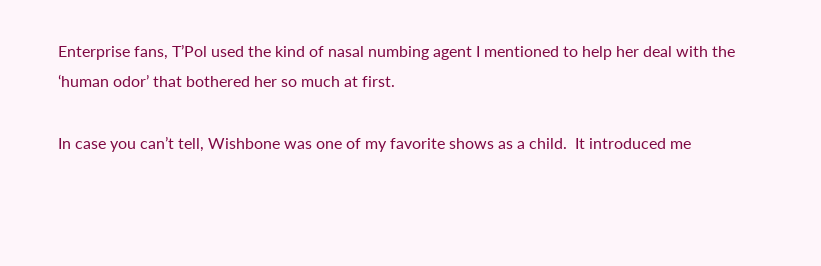Enterprise fans, T’Pol used the kind of nasal numbing agent I mentioned to help her deal with the ‘human odor’ that bothered her so much at first.

In case you can’t tell, Wishbone was one of my favorite shows as a child.  It introduced me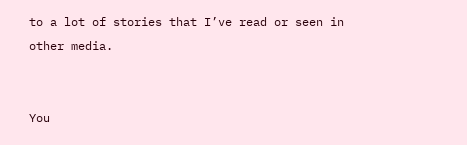to a lot of stories that I’ve read or seen in other media.


You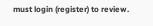must login (register) to review.